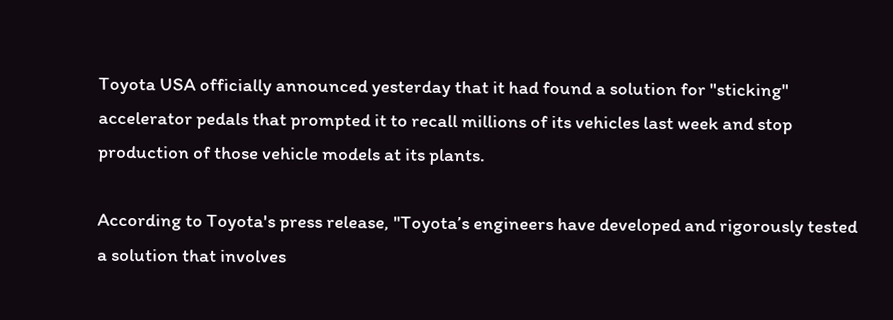Toyota USA officially announced yesterday that it had found a solution for "sticking" accelerator pedals that prompted it to recall millions of its vehicles last week and stop production of those vehicle models at its plants.

According to Toyota's press release, "Toyota’s engineers have developed and rigorously tested a solution that involves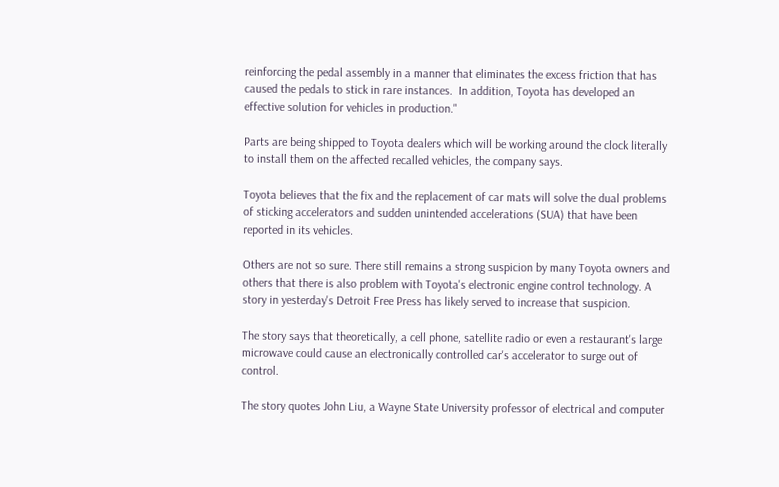reinforcing the pedal assembly in a manner that eliminates the excess friction that has caused the pedals to stick in rare instances.  In addition, Toyota has developed an effective solution for vehicles in production."

Parts are being shipped to Toyota dealers which will be working around the clock literally to install them on the affected recalled vehicles, the company says.

Toyota believes that the fix and the replacement of car mats will solve the dual problems of sticking accelerators and sudden unintended accelerations (SUA) that have been reported in its vehicles.

Others are not so sure. There still remains a strong suspicion by many Toyota owners and others that there is also problem with Toyota's electronic engine control technology. A story in yesterday's Detroit Free Press has likely served to increase that suspicion.

The story says that theoretically, a cell phone, satellite radio or even a restaurant's large microwave could cause an electronically controlled car's accelerator to surge out of control.

The story quotes John Liu, a Wayne State University professor of electrical and computer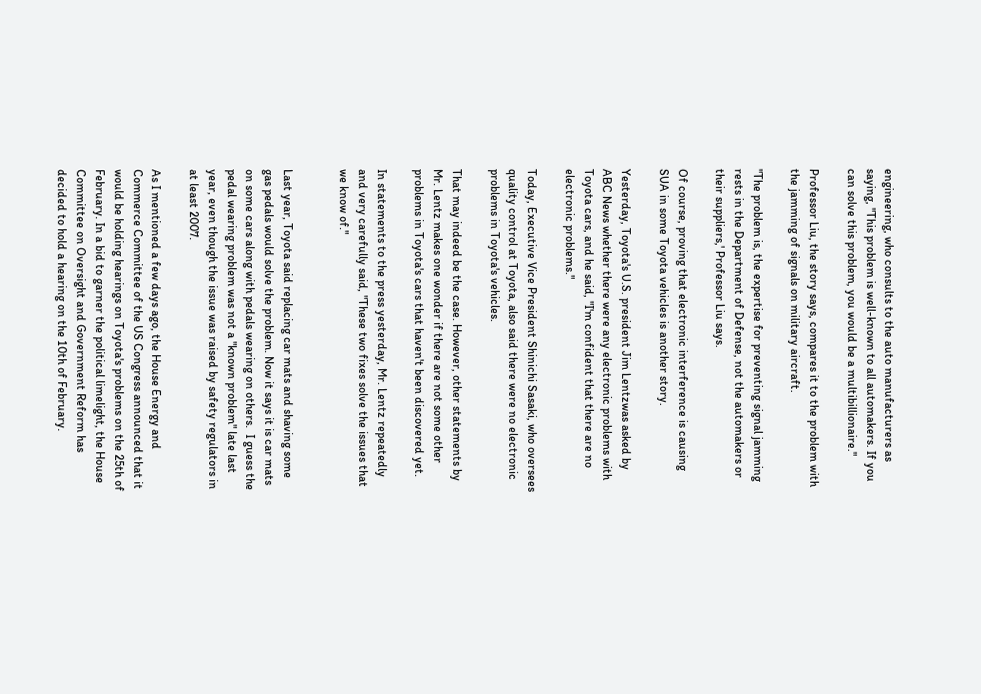engineering, who consults to the auto manufacturers as saying, "This problem is well-known to all automakers. If you can solve this problem, you would be a multibillionaire."

Professor Liu, the story says, compares it to the problem with the jamming of signals on military aircraft.

"The problem is, the expertise for preventing signal jamming rests in the Department of Defense, not the automakers or their suppliers,' Professor Liu says.

Of course, proving that electronic interference is causing SUA in some Toyota vehicles is another story.

Yesterday, Toyota's U.S. president Jim Lentzwas asked by ABC News whether there were any electronic problems with Toyota cars, and he said, "I'm confident that there are no electronic problems."

Today, Executive Vice President Shinichi Sasaki, who oversees quality control at Toyota, also said there were no electronic problems in Toyota's vehicles.

That may indeed be the case. However, other statements by Mr. Lentz makes one wonder if there are not some other problems in Toyota's cars that haven't been discovered yet.

In statements to the press yesterday, Mr. Lentz repeatedly and very carefully said, "These two fixes solve the issues that we know of."


Last year, Toyota said replacing car mats and shaving some gas pedals would solve the problem. Now it says it is car mats on some cars along with pedals wearing on others.  I guess the pedal wearing problem was not a "known problem" late last year, even though the issue was raised by safety regulators in at least 2007.

As I mentioned a few days ago, the House Energy and Commerce Committee of the US Congress announced that it would be holding hearings on Toyota's problems on the 25th of February. In a bid to garner the political limelight, the House Committee on Oversight and Government Reform has decided to hold a hearing on the 10th of February.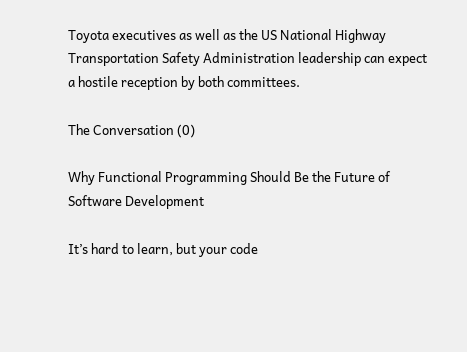Toyota executives as well as the US National Highway Transportation Safety Administration leadership can expect a hostile reception by both committees.

The Conversation (0)

Why Functional Programming Should Be the Future of Software Development

It’s hard to learn, but your code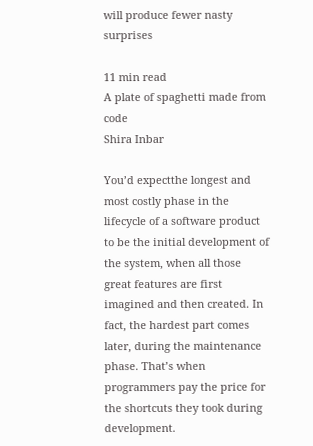will produce fewer nasty surprises

11 min read
A plate of spaghetti made from code
Shira Inbar

You’d expectthe longest and most costly phase in the lifecycle of a software product to be the initial development of the system, when all those great features are first imagined and then created. In fact, the hardest part comes later, during the maintenance phase. That’s when programmers pay the price for the shortcuts they took during development.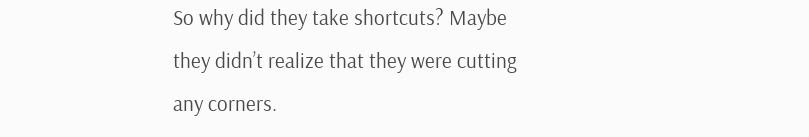So why did they take shortcuts? Maybe they didn’t realize that they were cutting any corners.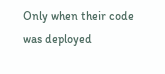Only when their code was deployed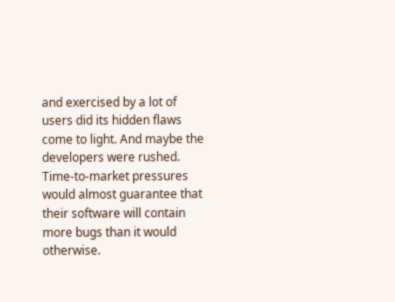and exercised by a lot of users did its hidden flaws come to light. And maybe the developers were rushed. Time-to-market pressures would almost guarantee that their software will contain more bugs than it would otherwise.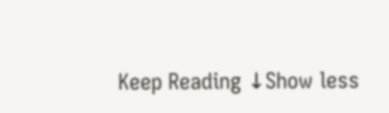Keep Reading ↓Show less